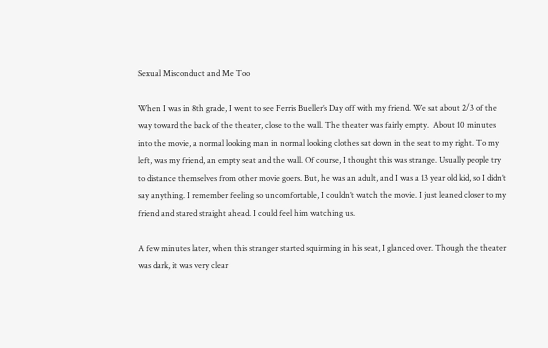Sexual Misconduct and Me Too

When I was in 8th grade, I went to see Ferris Bueller’s Day off with my friend. We sat about 2/3 of the way toward the back of the theater, close to the wall. The theater was fairly empty.  About 10 minutes into the movie, a normal looking man in normal looking clothes sat down in the seat to my right. To my left, was my friend, an empty seat and the wall. Of course, I thought this was strange. Usually people try to distance themselves from other movie goers. But, he was an adult, and I was a 13 year old kid, so I didn’t say anything. I remember feeling so uncomfortable, I couldn’t watch the movie. I just leaned closer to my friend and stared straight ahead. I could feel him watching us.

A few minutes later, when this stranger started squirming in his seat, I glanced over. Though the theater was dark, it was very clear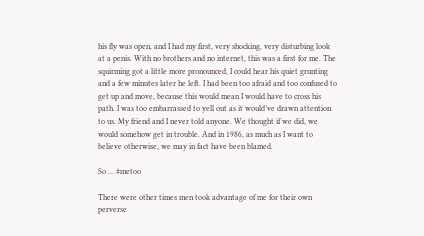his fly was open, and I had my first, very shocking, very disturbing look at a penis. With no brothers and no internet, this was a first for me. The squirming got a little more pronounced, I could hear his quiet grunting and a few minutes later he left. I had been too afraid and too confused to get up and move, because this would mean I would have to cross his path. I was too embarrassed to yell out as it would’ve drawn attention to us. My friend and I never told anyone. We thought if we did, we would somehow get in trouble. And in 1986, as much as I want to believe otherwise, we may in fact have been blamed.

So … #metoo

There were other times men took advantage of me for their own perverse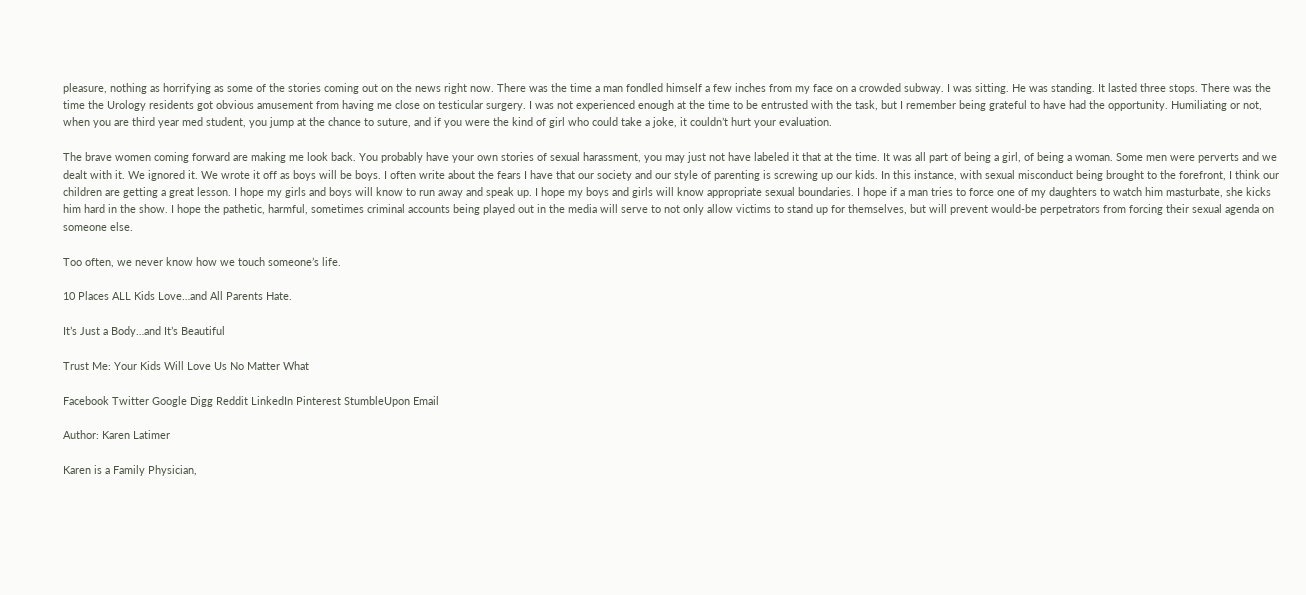pleasure, nothing as horrifying as some of the stories coming out on the news right now. There was the time a man fondled himself a few inches from my face on a crowded subway. I was sitting. He was standing. It lasted three stops. There was the time the Urology residents got obvious amusement from having me close on testicular surgery. I was not experienced enough at the time to be entrusted with the task, but I remember being grateful to have had the opportunity. Humiliating or not, when you are third year med student, you jump at the chance to suture, and if you were the kind of girl who could take a joke, it couldn’t hurt your evaluation.

The brave women coming forward are making me look back. You probably have your own stories of sexual harassment, you may just not have labeled it that at the time. It was all part of being a girl, of being a woman. Some men were perverts and we dealt with it. We ignored it. We wrote it off as boys will be boys. I often write about the fears I have that our society and our style of parenting is screwing up our kids. In this instance, with sexual misconduct being brought to the forefront, I think our children are getting a great lesson. I hope my girls and boys will know to run away and speak up. I hope my boys and girls will know appropriate sexual boundaries. I hope if a man tries to force one of my daughters to watch him masturbate, she kicks him hard in the show. I hope the pathetic, harmful, sometimes criminal accounts being played out in the media will serve to not only allow victims to stand up for themselves, but will prevent would-be perpetrators from forcing their sexual agenda on someone else.

Too often, we never know how we touch someone’s life.

10 Places ALL Kids Love…and All Parents Hate.

It’s Just a Body…and It’s Beautiful

Trust Me: Your Kids Will Love Us No Matter What

Facebook Twitter Google Digg Reddit LinkedIn Pinterest StumbleUpon Email

Author: Karen Latimer

Karen is a Family Physician,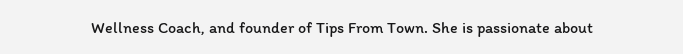Wellness Coach, and founder of Tips From Town. She is passionate about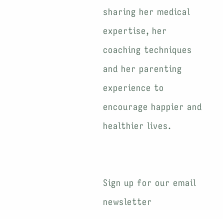sharing her medical expertise, her coaching techniques and her parenting experience to encourage happier and healthier lives.


Sign up for our email newsletter